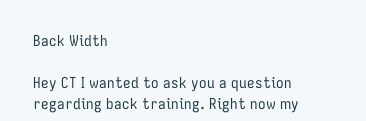Back Width

Hey CT I wanted to ask you a question regarding back training. Right now my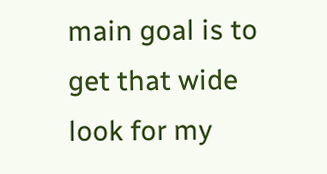main goal is to get that wide look for my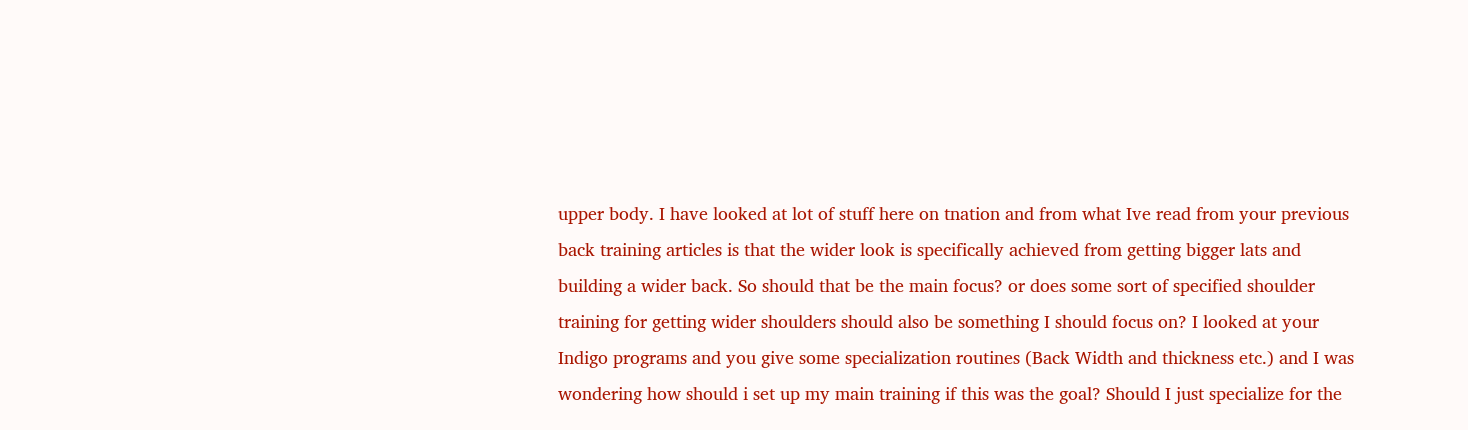upper body. I have looked at lot of stuff here on tnation and from what Ive read from your previous back training articles is that the wider look is specifically achieved from getting bigger lats and building a wider back. So should that be the main focus? or does some sort of specified shoulder training for getting wider shoulders should also be something I should focus on? I looked at your Indigo programs and you give some specialization routines (Back Width and thickness etc.) and I was wondering how should i set up my main training if this was the goal? Should I just specialize for the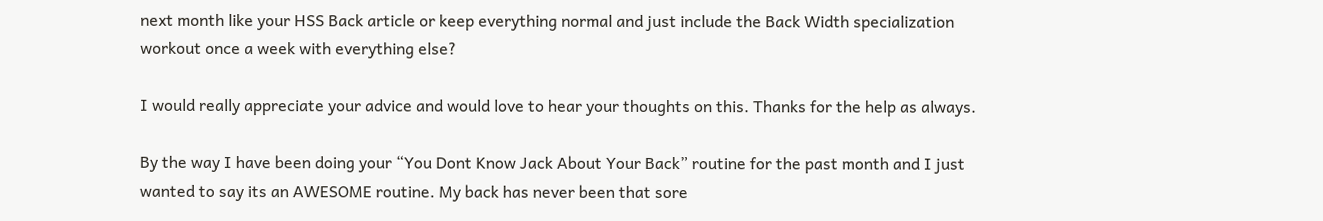next month like your HSS Back article or keep everything normal and just include the Back Width specialization workout once a week with everything else?

I would really appreciate your advice and would love to hear your thoughts on this. Thanks for the help as always.

By the way I have been doing your “You Dont Know Jack About Your Back” routine for the past month and I just wanted to say its an AWESOME routine. My back has never been that sore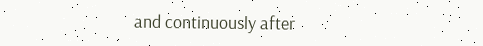and continuously after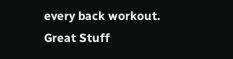every back workout. Great Stuff